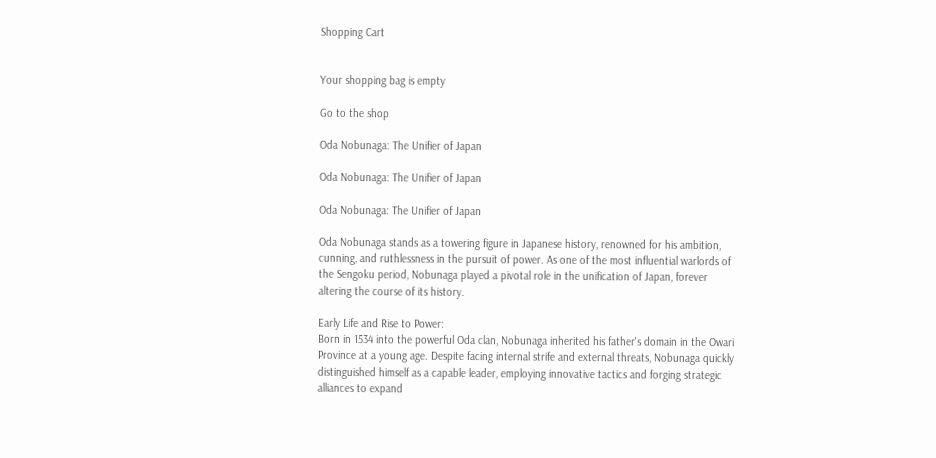Shopping Cart


Your shopping bag is empty

Go to the shop

Oda Nobunaga: The Unifier of Japan

Oda Nobunaga: The Unifier of Japan

Oda Nobunaga: The Unifier of Japan

Oda Nobunaga stands as a towering figure in Japanese history, renowned for his ambition, cunning, and ruthlessness in the pursuit of power. As one of the most influential warlords of the Sengoku period, Nobunaga played a pivotal role in the unification of Japan, forever altering the course of its history.

Early Life and Rise to Power:
Born in 1534 into the powerful Oda clan, Nobunaga inherited his father's domain in the Owari Province at a young age. Despite facing internal strife and external threats, Nobunaga quickly distinguished himself as a capable leader, employing innovative tactics and forging strategic alliances to expand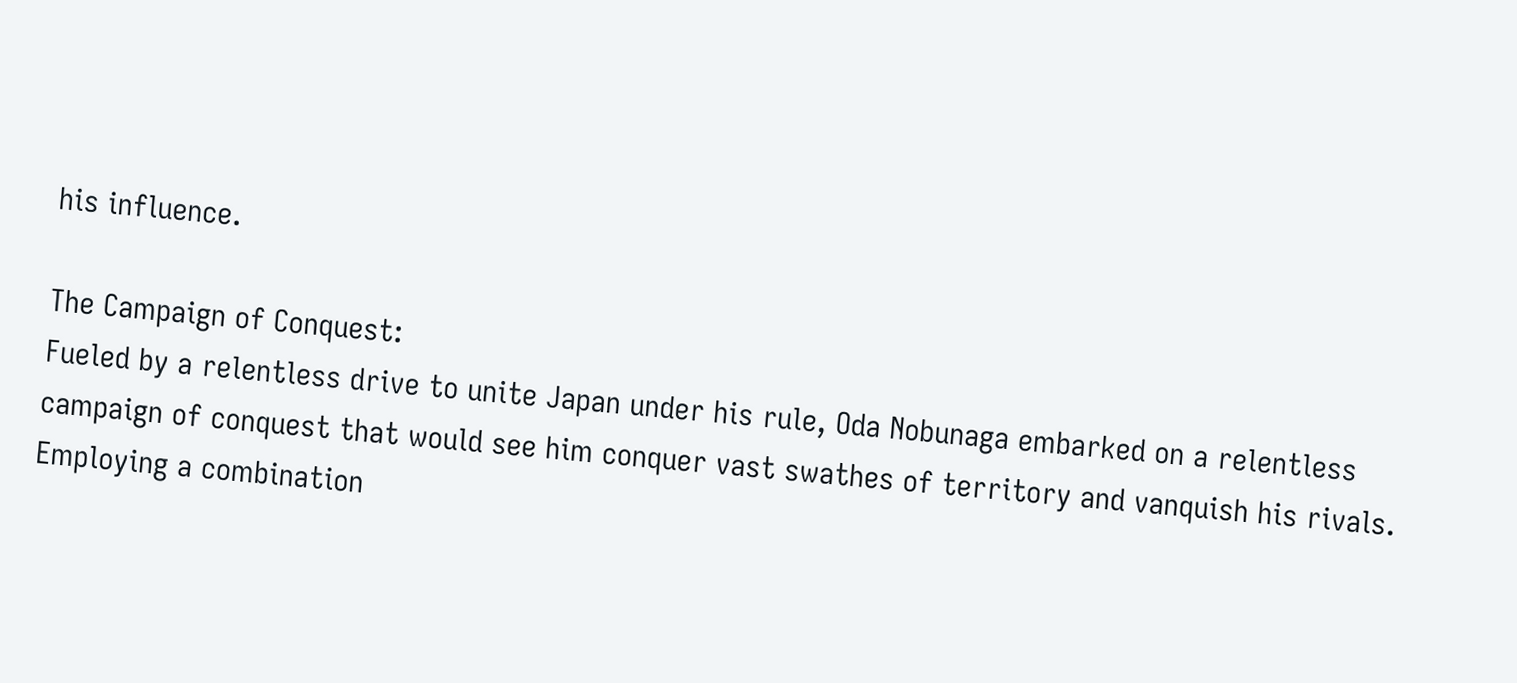his influence.

The Campaign of Conquest:
Fueled by a relentless drive to unite Japan under his rule, Oda Nobunaga embarked on a relentless campaign of conquest that would see him conquer vast swathes of territory and vanquish his rivals. Employing a combination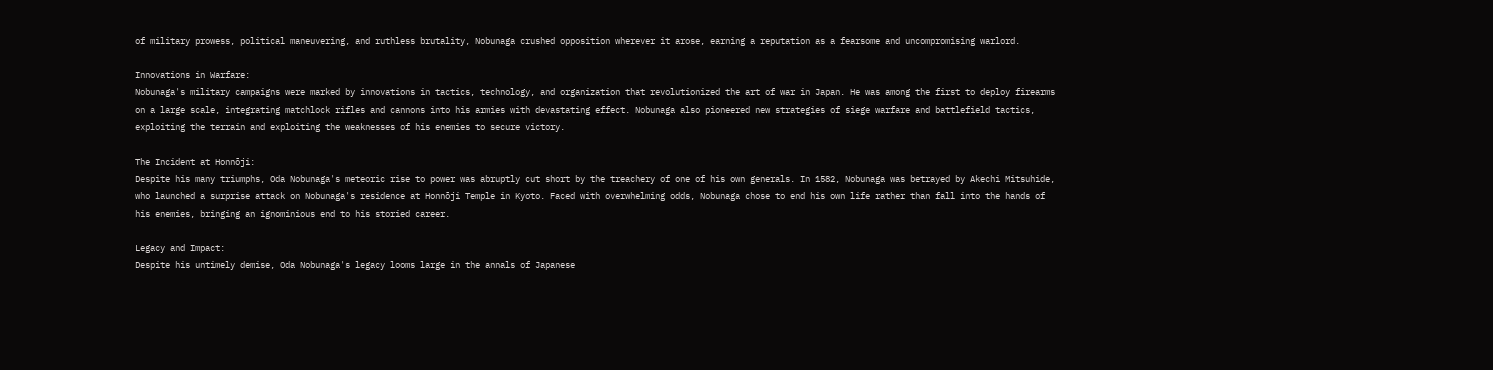of military prowess, political maneuvering, and ruthless brutality, Nobunaga crushed opposition wherever it arose, earning a reputation as a fearsome and uncompromising warlord.

Innovations in Warfare:
Nobunaga's military campaigns were marked by innovations in tactics, technology, and organization that revolutionized the art of war in Japan. He was among the first to deploy firearms on a large scale, integrating matchlock rifles and cannons into his armies with devastating effect. Nobunaga also pioneered new strategies of siege warfare and battlefield tactics, exploiting the terrain and exploiting the weaknesses of his enemies to secure victory.

The Incident at Honnōji:
Despite his many triumphs, Oda Nobunaga's meteoric rise to power was abruptly cut short by the treachery of one of his own generals. In 1582, Nobunaga was betrayed by Akechi Mitsuhide, who launched a surprise attack on Nobunaga's residence at Honnōji Temple in Kyoto. Faced with overwhelming odds, Nobunaga chose to end his own life rather than fall into the hands of his enemies, bringing an ignominious end to his storied career.

Legacy and Impact:
Despite his untimely demise, Oda Nobunaga's legacy looms large in the annals of Japanese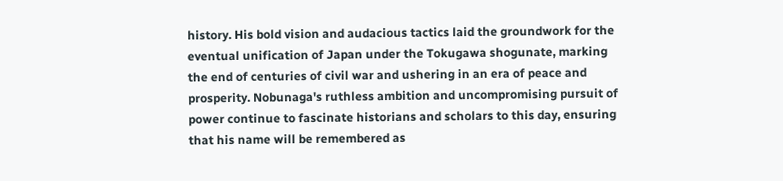history. His bold vision and audacious tactics laid the groundwork for the eventual unification of Japan under the Tokugawa shogunate, marking the end of centuries of civil war and ushering in an era of peace and prosperity. Nobunaga's ruthless ambition and uncompromising pursuit of power continue to fascinate historians and scholars to this day, ensuring that his name will be remembered as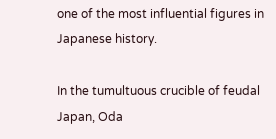one of the most influential figures in Japanese history.

In the tumultuous crucible of feudal Japan, Oda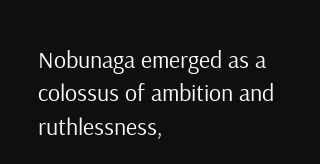Nobunaga emerged as a colossus of ambition and ruthlessness,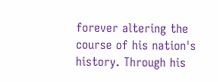forever altering the course of his nation's history. Through his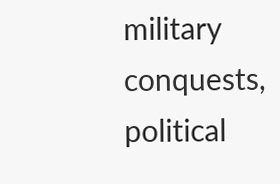military conquests, political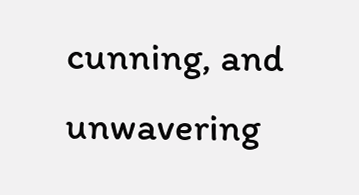cunning, and unwavering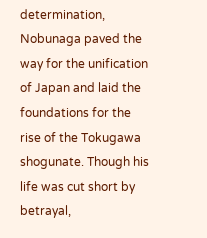determination, Nobunaga paved the way for the unification of Japan and laid the foundations for the rise of the Tokugawa shogunate. Though his life was cut short by betrayal,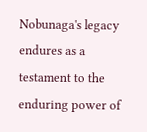Nobunaga's legacy endures as a testament to the enduring power of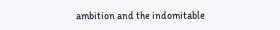ambition and the indomitable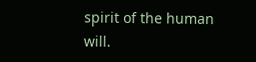spirit of the human will.